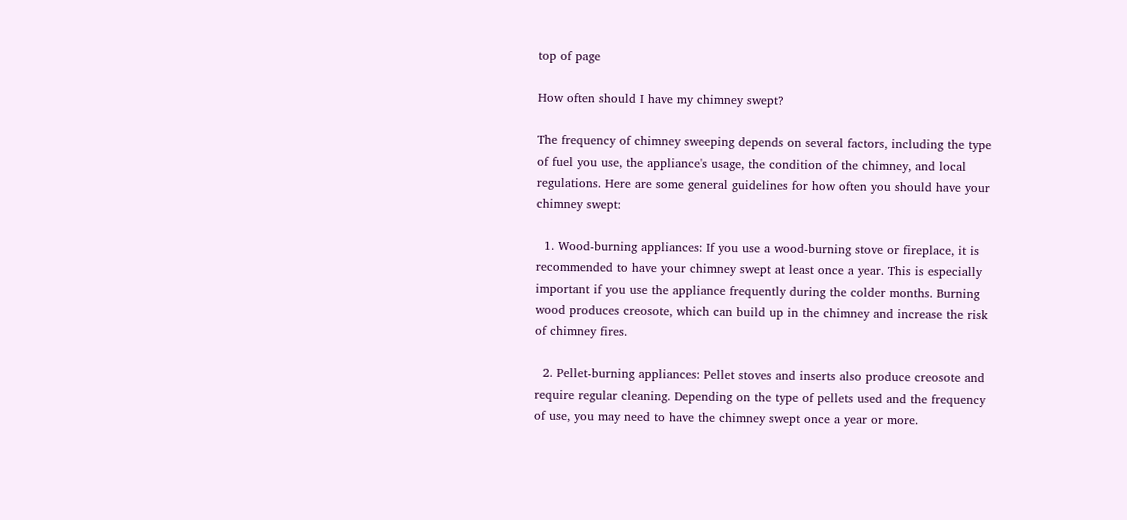top of page

How often should I have my chimney swept?

The frequency of chimney sweeping depends on several factors, including the type of fuel you use, the appliance's usage, the condition of the chimney, and local regulations. Here are some general guidelines for how often you should have your chimney swept:

  1. Wood-burning appliances: If you use a wood-burning stove or fireplace, it is recommended to have your chimney swept at least once a year. This is especially important if you use the appliance frequently during the colder months. Burning wood produces creosote, which can build up in the chimney and increase the risk of chimney fires.

  2. Pellet-burning appliances: Pellet stoves and inserts also produce creosote and require regular cleaning. Depending on the type of pellets used and the frequency of use, you may need to have the chimney swept once a year or more.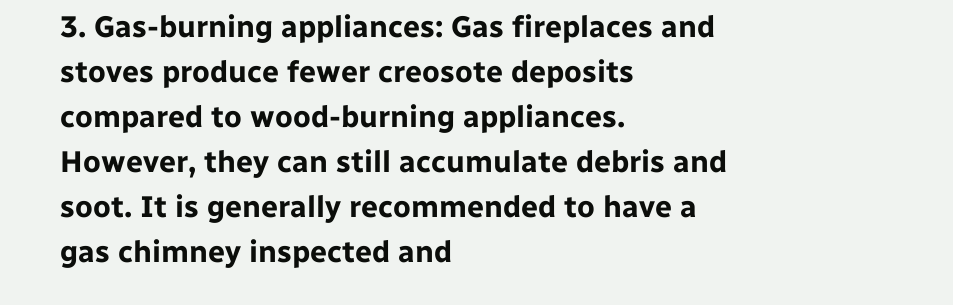3. Gas-burning appliances: Gas fireplaces and stoves produce fewer creosote deposits compared to wood-burning appliances. However, they can still accumulate debris and soot. It is generally recommended to have a gas chimney inspected and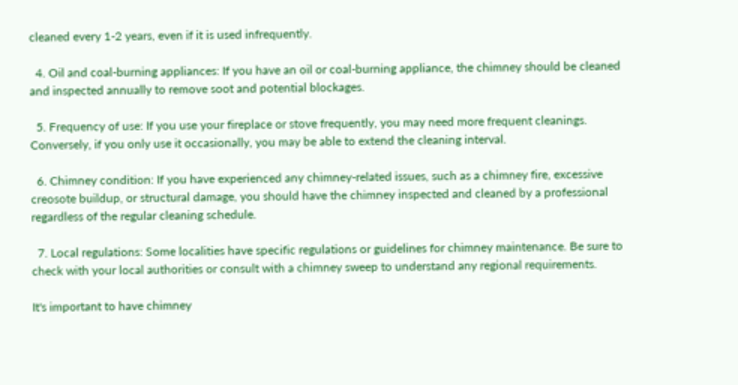cleaned every 1-2 years, even if it is used infrequently.

  4. Oil and coal-burning appliances: If you have an oil or coal-burning appliance, the chimney should be cleaned and inspected annually to remove soot and potential blockages.

  5. Frequency of use: If you use your fireplace or stove frequently, you may need more frequent cleanings. Conversely, if you only use it occasionally, you may be able to extend the cleaning interval.

  6. Chimney condition: If you have experienced any chimney-related issues, such as a chimney fire, excessive creosote buildup, or structural damage, you should have the chimney inspected and cleaned by a professional regardless of the regular cleaning schedule.

  7. Local regulations: Some localities have specific regulations or guidelines for chimney maintenance. Be sure to check with your local authorities or consult with a chimney sweep to understand any regional requirements.

It's important to have chimney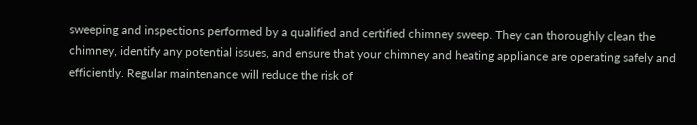sweeping and inspections performed by a qualified and certified chimney sweep. They can thoroughly clean the chimney, identify any potential issues, and ensure that your chimney and heating appliance are operating safely and efficiently. Regular maintenance will reduce the risk of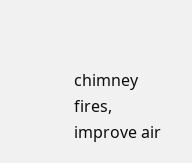chimney fires, improve air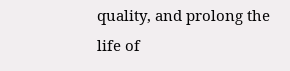quality, and prolong the life of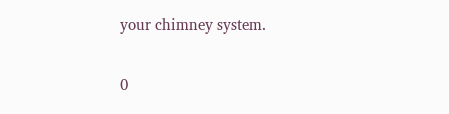your chimney system.

0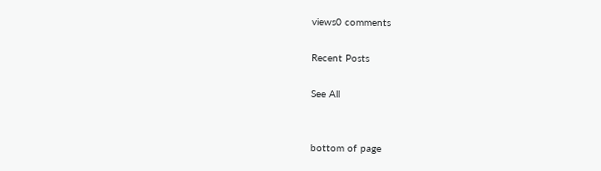views0 comments

Recent Posts

See All


bottom of page